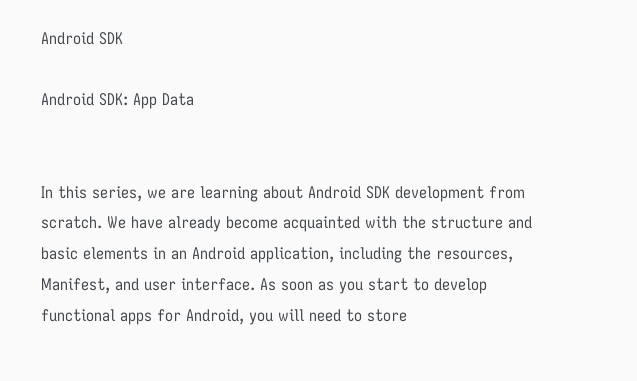Android SDK

Android SDK: App Data


In this series, we are learning about Android SDK development from scratch. We have already become acquainted with the structure and basic elements in an Android application, including the resources, Manifest, and user interface. As soon as you start to develop functional apps for Android, you will need to store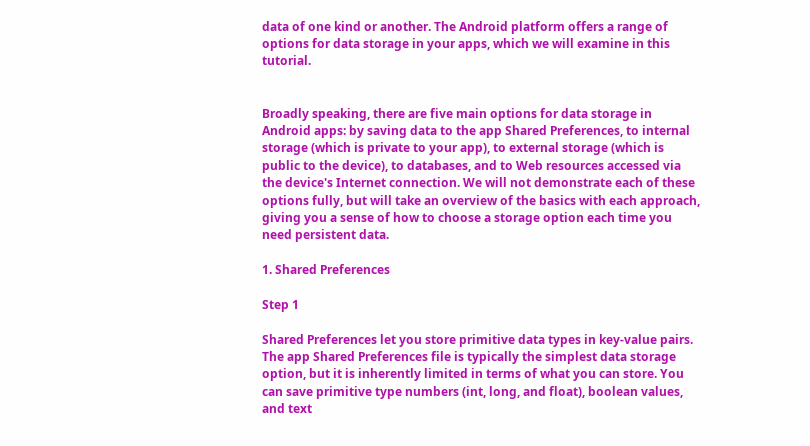data of one kind or another. The Android platform offers a range of options for data storage in your apps, which we will examine in this tutorial.


Broadly speaking, there are five main options for data storage in Android apps: by saving data to the app Shared Preferences, to internal storage (which is private to your app), to external storage (which is public to the device), to databases, and to Web resources accessed via the device's Internet connection. We will not demonstrate each of these options fully, but will take an overview of the basics with each approach, giving you a sense of how to choose a storage option each time you need persistent data.

1. Shared Preferences

Step 1

Shared Preferences let you store primitive data types in key-value pairs. The app Shared Preferences file is typically the simplest data storage option, but it is inherently limited in terms of what you can store. You can save primitive type numbers (int, long, and float), boolean values, and text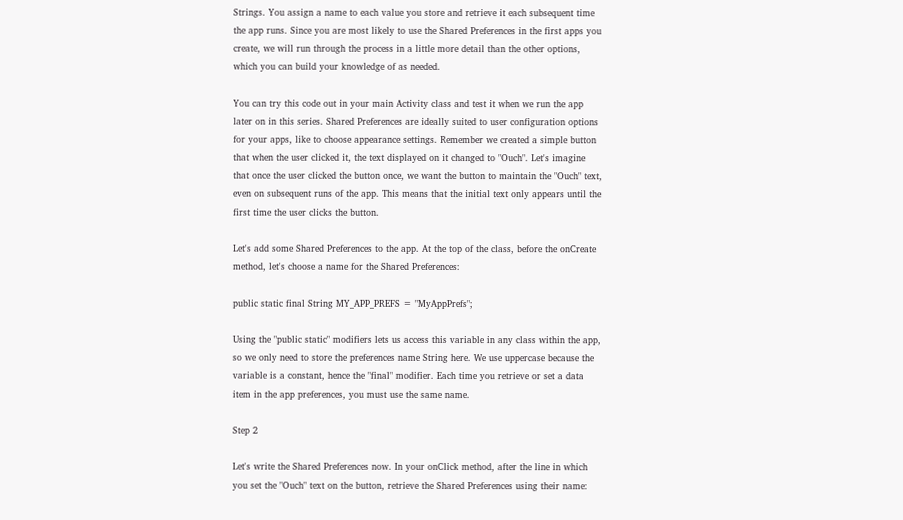Strings. You assign a name to each value you store and retrieve it each subsequent time the app runs. Since you are most likely to use the Shared Preferences in the first apps you create, we will run through the process in a little more detail than the other options, which you can build your knowledge of as needed.

You can try this code out in your main Activity class and test it when we run the app later on in this series. Shared Preferences are ideally suited to user configuration options for your apps, like to choose appearance settings. Remember we created a simple button that when the user clicked it, the text displayed on it changed to "Ouch". Let's imagine that once the user clicked the button once, we want the button to maintain the "Ouch" text, even on subsequent runs of the app. This means that the initial text only appears until the first time the user clicks the button.

Let's add some Shared Preferences to the app. At the top of the class, before the onCreate method, let's choose a name for the Shared Preferences:

public static final String MY_APP_PREFS = "MyAppPrefs";

Using the "public static" modifiers lets us access this variable in any class within the app, so we only need to store the preferences name String here. We use uppercase because the variable is a constant, hence the "final" modifier. Each time you retrieve or set a data item in the app preferences, you must use the same name.

Step 2

Let's write the Shared Preferences now. In your onClick method, after the line in which you set the "Ouch" text on the button, retrieve the Shared Preferences using their name: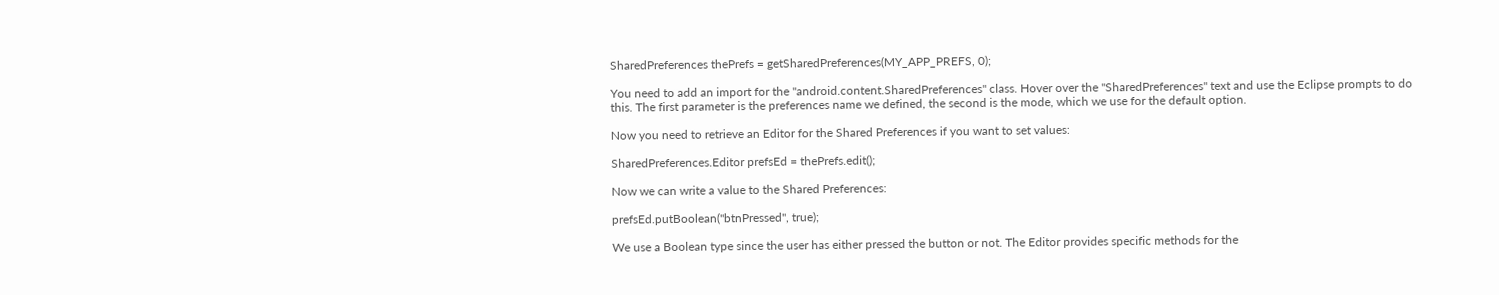SharedPreferences thePrefs = getSharedPreferences(MY_APP_PREFS, 0);

You need to add an import for the "android.content.SharedPreferences" class. Hover over the "SharedPreferences" text and use the Eclipse prompts to do this. The first parameter is the preferences name we defined, the second is the mode, which we use for the default option.

Now you need to retrieve an Editor for the Shared Preferences if you want to set values:

SharedPreferences.Editor prefsEd = thePrefs.edit();

Now we can write a value to the Shared Preferences:

prefsEd.putBoolean("btnPressed", true);

We use a Boolean type since the user has either pressed the button or not. The Editor provides specific methods for the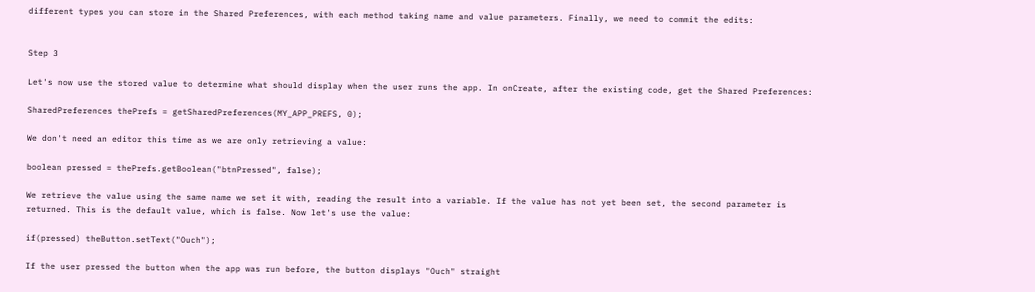different types you can store in the Shared Preferences, with each method taking name and value parameters. Finally, we need to commit the edits:


Step 3

Let's now use the stored value to determine what should display when the user runs the app. In onCreate, after the existing code, get the Shared Preferences:

SharedPreferences thePrefs = getSharedPreferences(MY_APP_PREFS, 0);

We don't need an editor this time as we are only retrieving a value:

boolean pressed = thePrefs.getBoolean("btnPressed", false);

We retrieve the value using the same name we set it with, reading the result into a variable. If the value has not yet been set, the second parameter is returned. This is the default value, which is false. Now let's use the value:

if(pressed) theButton.setText("Ouch");

If the user pressed the button when the app was run before, the button displays "Ouch" straight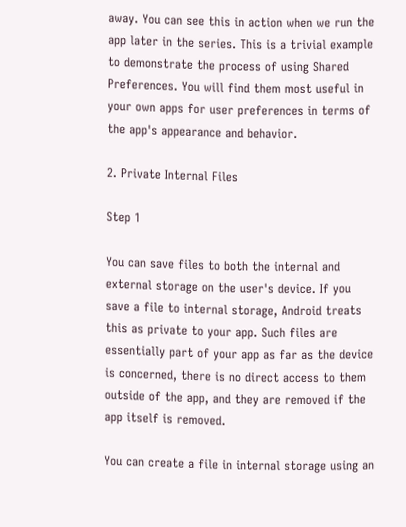away. You can see this in action when we run the app later in the series. This is a trivial example to demonstrate the process of using Shared Preferences. You will find them most useful in your own apps for user preferences in terms of the app's appearance and behavior.

2. Private Internal Files

Step 1

You can save files to both the internal and external storage on the user's device. If you save a file to internal storage, Android treats this as private to your app. Such files are essentially part of your app as far as the device is concerned, there is no direct access to them outside of the app, and they are removed if the app itself is removed.

You can create a file in internal storage using an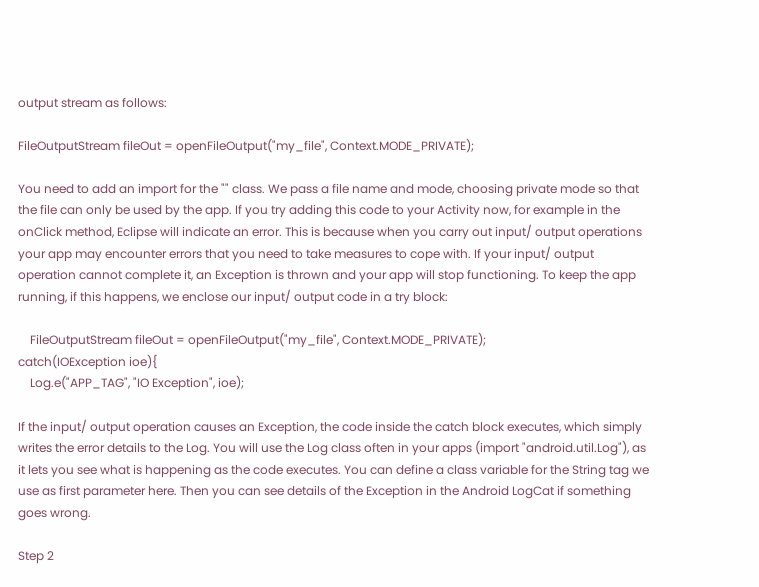output stream as follows:

FileOutputStream fileOut = openFileOutput("my_file", Context.MODE_PRIVATE);

You need to add an import for the "" class. We pass a file name and mode, choosing private mode so that the file can only be used by the app. If you try adding this code to your Activity now, for example in the onClick method, Eclipse will indicate an error. This is because when you carry out input/ output operations your app may encounter errors that you need to take measures to cope with. If your input/ output operation cannot complete it, an Exception is thrown and your app will stop functioning. To keep the app running, if this happens, we enclose our input/ output code in a try block:

    FileOutputStream fileOut = openFileOutput("my_file", Context.MODE_PRIVATE);
catch(IOException ioe){
    Log.e("APP_TAG", "IO Exception", ioe);

If the input/ output operation causes an Exception, the code inside the catch block executes, which simply writes the error details to the Log. You will use the Log class often in your apps (import "android.util.Log"), as it lets you see what is happening as the code executes. You can define a class variable for the String tag we use as first parameter here. Then you can see details of the Exception in the Android LogCat if something goes wrong.

Step 2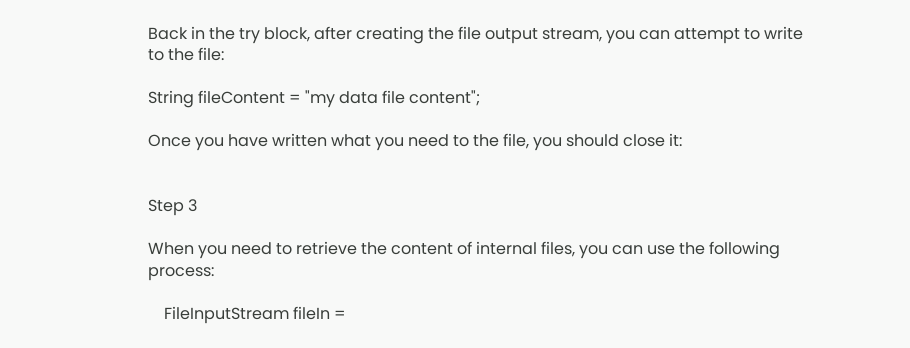Back in the try block, after creating the file output stream, you can attempt to write to the file:

String fileContent = "my data file content";

Once you have written what you need to the file, you should close it:


Step 3

When you need to retrieve the content of internal files, you can use the following process:

    FileInputStream fileIn =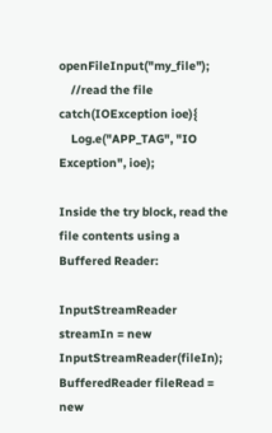openFileInput("my_file");
    //read the file
catch(IOException ioe){
    Log.e("APP_TAG", "IO Exception", ioe);

Inside the try block, read the file contents using a Buffered Reader:

InputStreamReader streamIn = new InputStreamReader(fileIn);
BufferedReader fileRead = new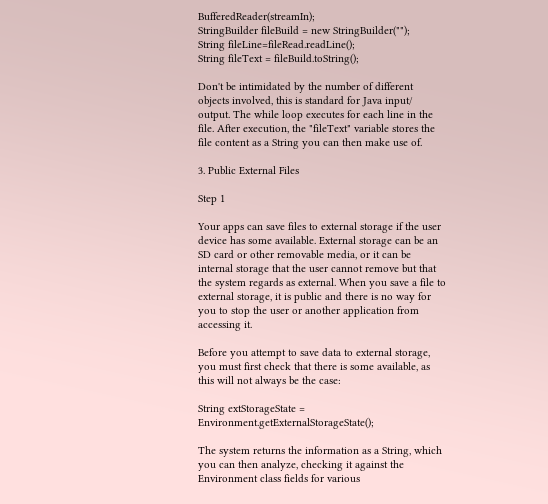BufferedReader(streamIn);
StringBuilder fileBuild = new StringBuilder("");
String fileLine=fileRead.readLine();
String fileText = fileBuild.toString();

Don't be intimidated by the number of different objects involved, this is standard for Java input/ output. The while loop executes for each line in the file. After execution, the "fileText" variable stores the file content as a String you can then make use of.

3. Public External Files

Step 1

Your apps can save files to external storage if the user device has some available. External storage can be an SD card or other removable media, or it can be internal storage that the user cannot remove but that the system regards as external. When you save a file to external storage, it is public and there is no way for you to stop the user or another application from accessing it.

Before you attempt to save data to external storage, you must first check that there is some available, as this will not always be the case:

String extStorageState = Environment.getExternalStorageState();

The system returns the information as a String, which you can then analyze, checking it against the Environment class fields for various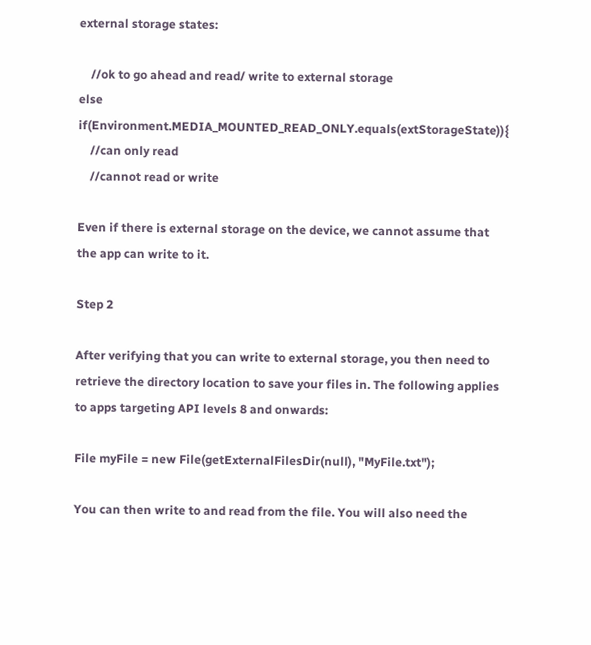external storage states:

    //ok to go ahead and read/ write to external storage
else if(Environment.MEDIA_MOUNTED_READ_ONLY.equals(extStorageState)){
    //can only read
    //cannot read or write

Even if there is external storage on the device, we cannot assume that the app can write to it.

Step 2

After verifying that you can write to external storage, you then need to retrieve the directory location to save your files in. The following applies to apps targeting API levels 8 and onwards:

File myFile = new File(getExternalFilesDir(null), "MyFile.txt");

You can then write to and read from the file. You will also need the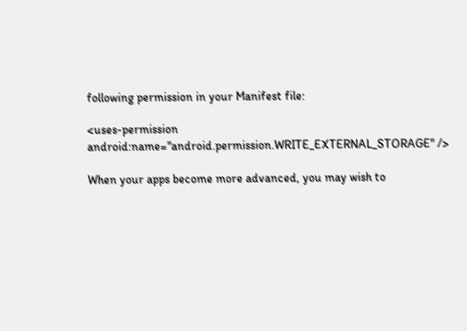following permission in your Manifest file:

<uses-permission android:name="android.permission.WRITE_EXTERNAL_STORAGE" />

When your apps become more advanced, you may wish to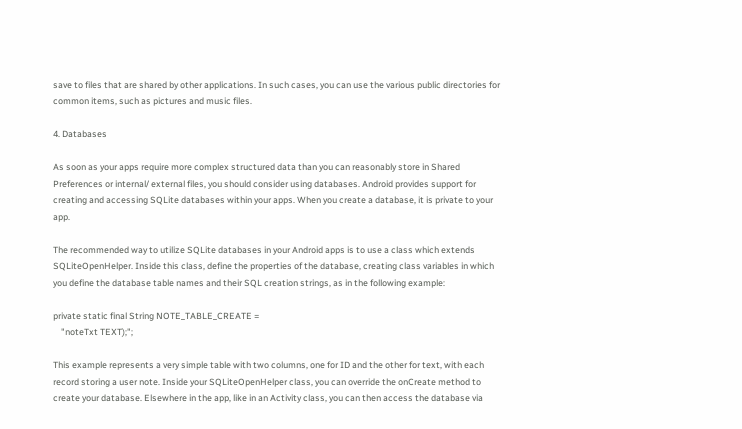save to files that are shared by other applications. In such cases, you can use the various public directories for common items, such as pictures and music files.

4. Databases

As soon as your apps require more complex structured data than you can reasonably store in Shared Preferences or internal/ external files, you should consider using databases. Android provides support for creating and accessing SQLite databases within your apps. When you create a database, it is private to your app.

The recommended way to utilize SQLite databases in your Android apps is to use a class which extends SQLiteOpenHelper. Inside this class, define the properties of the database, creating class variables in which you define the database table names and their SQL creation strings, as in the following example:

private static final String NOTE_TABLE_CREATE =
    "noteTxt TEXT);";

This example represents a very simple table with two columns, one for ID and the other for text, with each record storing a user note. Inside your SQLiteOpenHelper class, you can override the onCreate method to create your database. Elsewhere in the app, like in an Activity class, you can then access the database via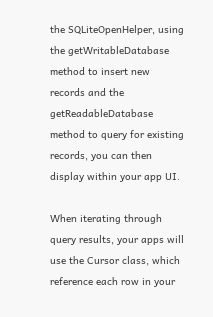the SQLiteOpenHelper, using the getWritableDatabase method to insert new records and the getReadableDatabase method to query for existing records, you can then display within your app UI.

When iterating through query results, your apps will use the Cursor class, which reference each row in your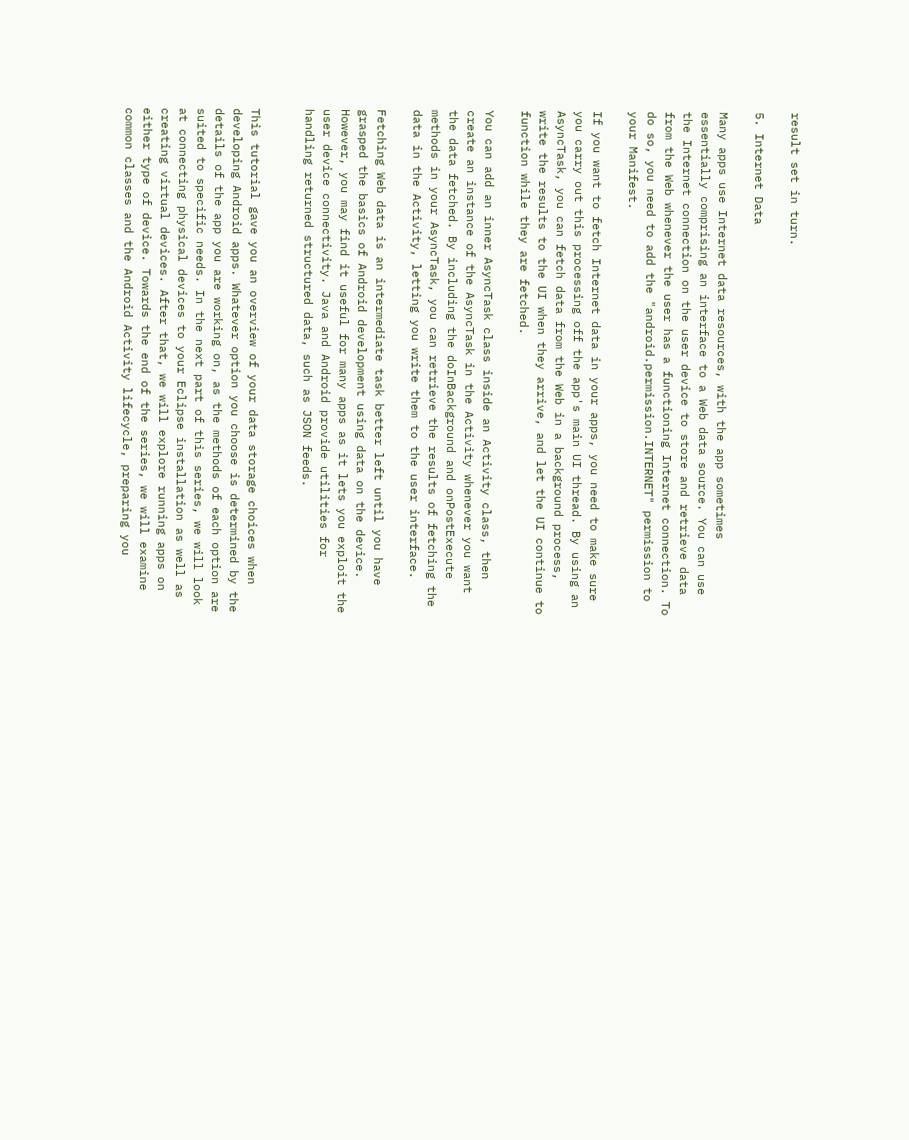result set in turn.

5. Internet Data

Many apps use Internet data resources, with the app sometimes essentially comprising an interface to a Web data source. You can use the Internet connection on the user device to store and retrieve data from the Web whenever the user has a functioning Internet connection. To do so, you need to add the "android.permission.INTERNET" permission to your Manifest.

If you want to fetch Internet data in your apps, you need to make sure you carry out this processing off the app's main UI thread. By using an AsyncTask, you can fetch data from the Web in a background process, write the results to the UI when they arrive, and let the UI continue to function while they are fetched.

You can add an inner AsyncTask class inside an Activity class, then create an instance of the AsyncTask in the Activity whenever you want the data fetched. By including the doInBackground and onPostExecute methods in your AsyncTask, you can retrieve the results of fetching the data in the Activity, letting you write them to the user interface.

Fetching Web data is an intermediate task better left until you have grasped the basics of Android development using data on the device. However, you may find it useful for many apps as it lets you exploit the user device connectivity. Java and Android provide utilities for handling returned structured data, such as JSON feeds.


This tutorial gave you an overview of your data storage choices when developing Android apps. Whatever option you choose is determined by the details of the app you are working on, as the methods of each option are suited to specific needs. In the next part of this series, we will look at connecting physical devices to your Eclipse installation as well as creating virtual devices. After that, we will explore running apps on either type of device. Towards the end of the series, we will examine common classes and the Android Activity lifecycle, preparing you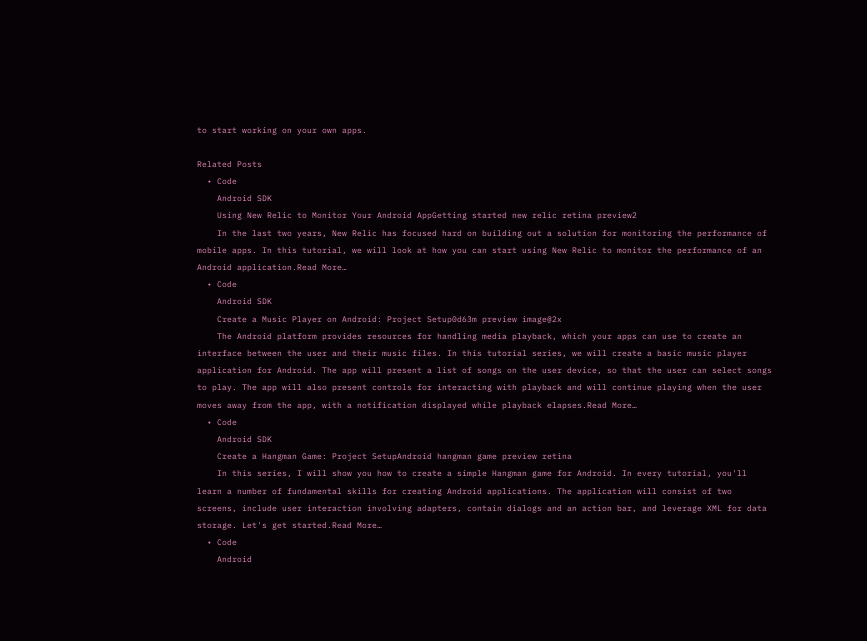to start working on your own apps.

Related Posts
  • Code
    Android SDK
    Using New Relic to Monitor Your Android AppGetting started new relic retina preview2
    In the last two years, New Relic has focused hard on building out a solution for monitoring the performance of mobile apps. In this tutorial, we will look at how you can start using New Relic to monitor the performance of an Android application.Read More…
  • Code
    Android SDK
    Create a Music Player on Android: Project Setup0d63m preview image@2x
    The Android platform provides resources for handling media playback, which your apps can use to create an interface between the user and their music files. In this tutorial series, we will create a basic music player application for Android. The app will present a list of songs on the user device, so that the user can select songs to play. The app will also present controls for interacting with playback and will continue playing when the user moves away from the app, with a notification displayed while playback elapses.Read More…
  • Code
    Android SDK
    Create a Hangman Game: Project SetupAndroid hangman game preview retina
    In this series, I will show you how to create a simple Hangman game for Android. In every tutorial, you'll learn a number of fundamental skills for creating Android applications. The application will consist of two screens, include user interaction involving adapters, contain dialogs and an action bar, and leverage XML for data storage. Let's get started.Read More…
  • Code
    Android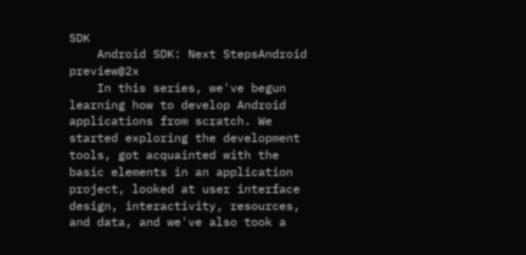SDK
    Android SDK: Next StepsAndroid preview@2x
    In this series, we've begun learning how to develop Android applications from scratch. We started exploring the development tools, got acquainted with the basic elements in an application project, looked at user interface design, interactivity, resources, and data, and we've also took a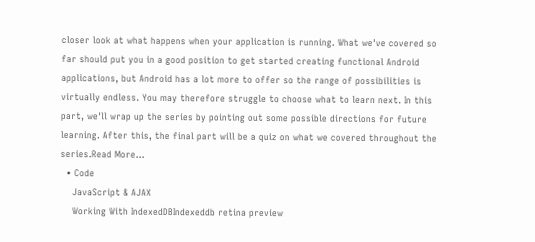closer look at what happens when your application is running. What we've covered so far should put you in a good position to get started creating functional Android applications, but Android has a lot more to offer so the range of possibilities is virtually endless. You may therefore struggle to choose what to learn next. In this part, we'll wrap up the series by pointing out some possible directions for future learning. After this, the final part will be a quiz on what we covered throughout the series.Read More…
  • Code
    JavaScript & AJAX
    Working With IndexedDBIndexeddb retina preview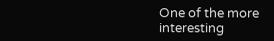One of the more interesting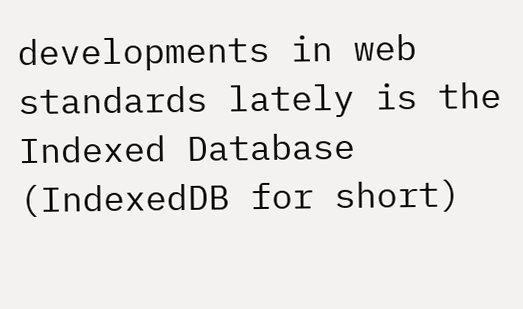developments in web standards lately is the Indexed Database (IndexedDB for short)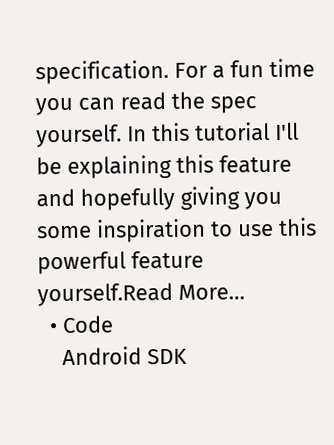specification. For a fun time you can read the spec yourself. In this tutorial I'll be explaining this feature and hopefully giving you some inspiration to use this powerful feature yourself.Read More…
  • Code
    Android SDK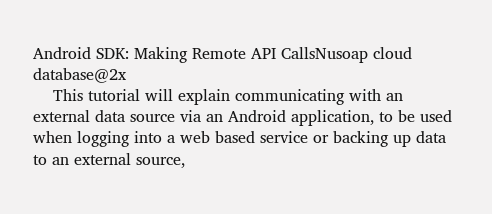Android SDK: Making Remote API CallsNusoap cloud database@2x
    This tutorial will explain communicating with an external data source via an Android application, to be used when logging into a web based service or backing up data to an external source,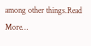among other things.Read More…